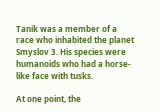Tanik was a member of a race who inhabited the planet Smyslov 3. His species were humanoids who had a horse-like face with tusks.

At one point, the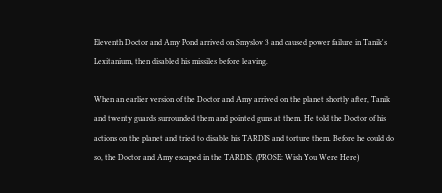Eleventh Doctor and Amy Pond arrived on Smyslov 3 and caused power failure in Tanik's Lexitanium, then disabled his missiles before leaving.

When an earlier version of the Doctor and Amy arrived on the planet shortly after, Tanik and twenty guards surrounded them and pointed guns at them. He told the Doctor of his actions on the planet and tried to disable his TARDIS and torture them. Before he could do so, the Doctor and Amy escaped in the TARDIS. (PROSE: Wish You Were Here)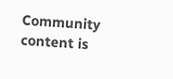Community content is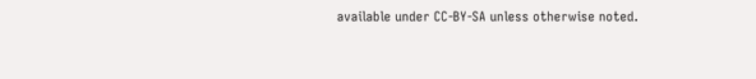available under CC-BY-SA unless otherwise noted.